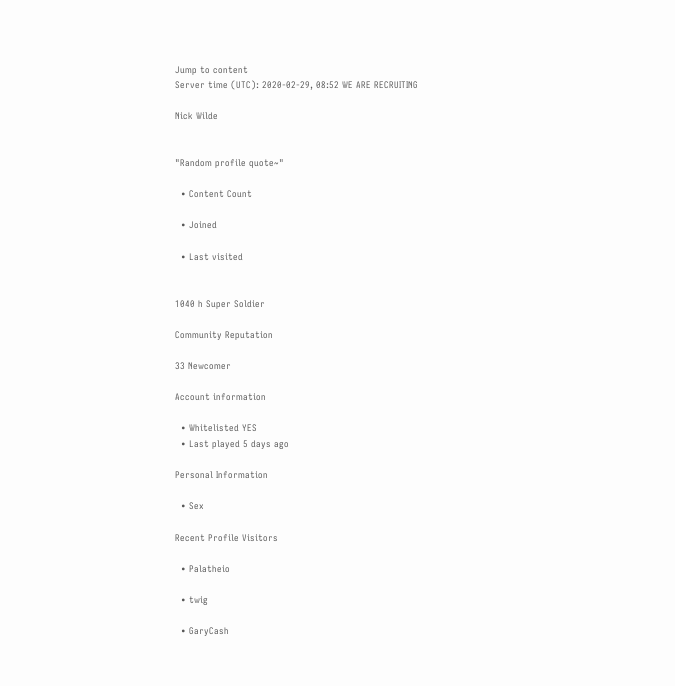Jump to content
Server time (UTC): 2020-02-29, 08:52 WE ARE RECRUITING

Nick Wilde


"Random profile quote~"

  • Content Count

  • Joined

  • Last visited


1040 h Super Soldier

Community Reputation

33 Newcomer

Account information

  • Whitelisted YES
  • Last played 5 days ago

Personal Information

  • Sex

Recent Profile Visitors

  • Palatheio

  • twig

  • GaryCash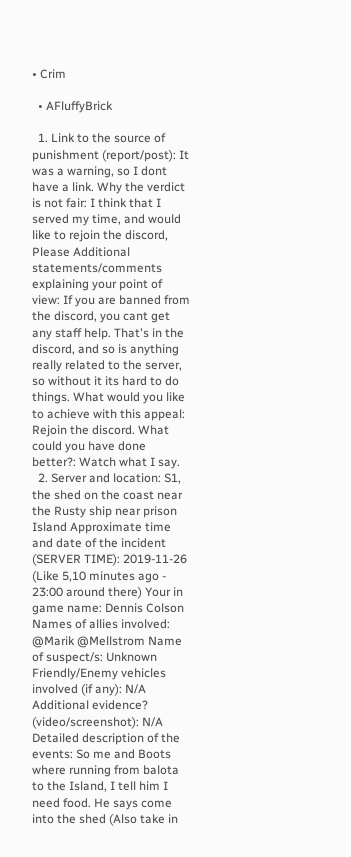• Crim

  • AFluffyBrick

  1. Link to the source of punishment (report/post): It was a warning, so I dont have a link. Why the verdict is not fair: I think that I served my time, and would like to rejoin the discord, Please Additional statements/comments explaining your point of view: If you are banned from the discord, you cant get any staff help. That's in the discord, and so is anything really related to the server, so without it its hard to do things. What would you like to achieve with this appeal: Rejoin the discord. What could you have done better?: Watch what I say.
  2. Server and location: S1, the shed on the coast near the Rusty ship near prison Island Approximate time and date of the incident (SERVER TIME): 2019-11-26 (Like 5,10 minutes ago - 23:00 around there) Your in game name: Dennis Colson Names of allies involved: @Marik @Mellstrom Name of suspect/s: Unknown Friendly/Enemy vehicles involved (if any): N/A Additional evidence? (video/screenshot): N/A Detailed description of the events: So me and Boots where running from balota to the Island, I tell him I need food. He says come into the shed (Also take in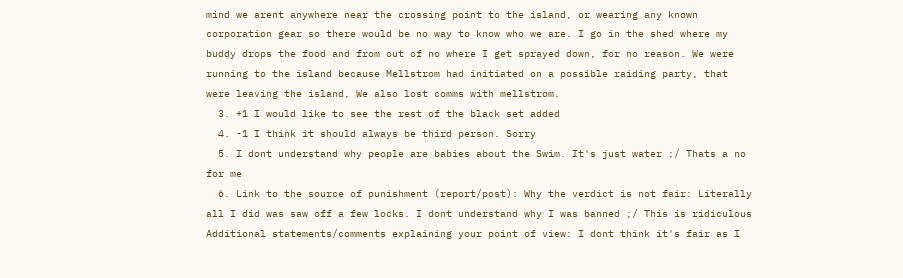mind we arent anywhere near the crossing point to the island, or wearing any known corporation gear so there would be no way to know who we are. I go in the shed where my buddy drops the food and from out of no where I get sprayed down, for no reason. We were running to the island because Mellstrom had initiated on a possible raiding party, that were leaving the island, We also lost comms with mellstrom.
  3. +1 I would like to see the rest of the black set added
  4. -1 I think it should always be third person. Sorry
  5. I dont understand why people are babies about the Swim. It's just water ;/ Thats a no for me
  6. Link to the source of punishment (report/post): Why the verdict is not fair: Literally all I did was saw off a few locks. I dont understand why I was banned ;/ This is ridiculous Additional statements/comments explaining your point of view: I dont think it's fair as I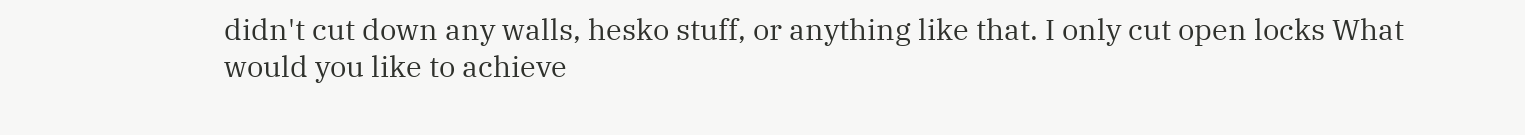didn't cut down any walls, hesko stuff, or anything like that. I only cut open locks What would you like to achieve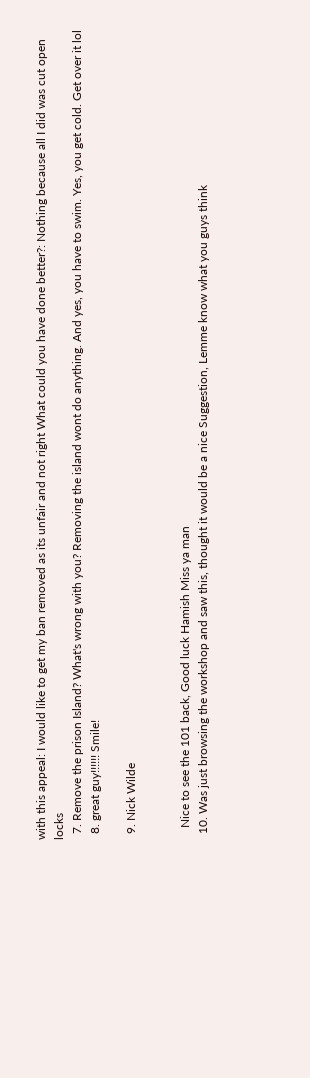with this appeal: I would like to get my ban removed as its unfair and not right What could you have done better?: Nothing because all I did was cut open locks
  7. Remove the prison Island? What's wrong with you? Removing the island wont do anything. And yes, you have to swim. Yes, you get cold. Get over it lol
  8. great guy!!!!!! Smile!

  9. Nick Wilde


    Nice to see the 101 back, Good luck Hamish Miss ya man
  10. Was just browsing the workshop and saw this, thought it would be a nice Suggestion, Lemme know what you guys think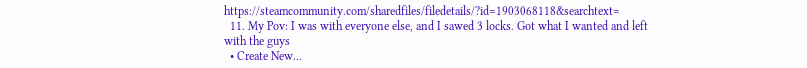https://steamcommunity.com/sharedfiles/filedetails/?id=1903068118&searchtext=
  11. My Pov: I was with everyone else, and I sawed 3 locks. Got what I wanted and left with the guys
  • Create New...